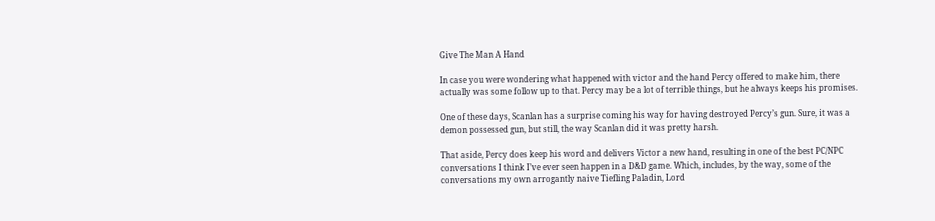Give The Man A Hand

In case you were wondering what happened with victor and the hand Percy offered to make him, there actually was some follow up to that. Percy may be a lot of terrible things, but he always keeps his promises.

One of these days, Scanlan has a surprise coming his way for having destroyed Percy’s gun. Sure, it was a demon possessed gun, but still, the way Scanlan did it was pretty harsh.

That aside, Percy does keep his word and delivers Victor a new hand, resulting in one of the best PC/NPC conversations I think I’ve ever seen happen in a D&D game. Which, includes, by the way, some of the conversations my own arrogantly naive Tiefling Paladin, Lord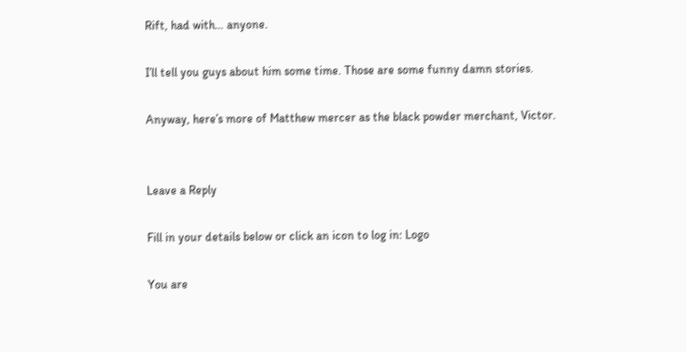Rift, had with… anyone.

I’ll tell you guys about him some time. Those are some funny damn stories.

Anyway, here’s more of Matthew mercer as the black powder merchant, Victor.


Leave a Reply

Fill in your details below or click an icon to log in: Logo

You are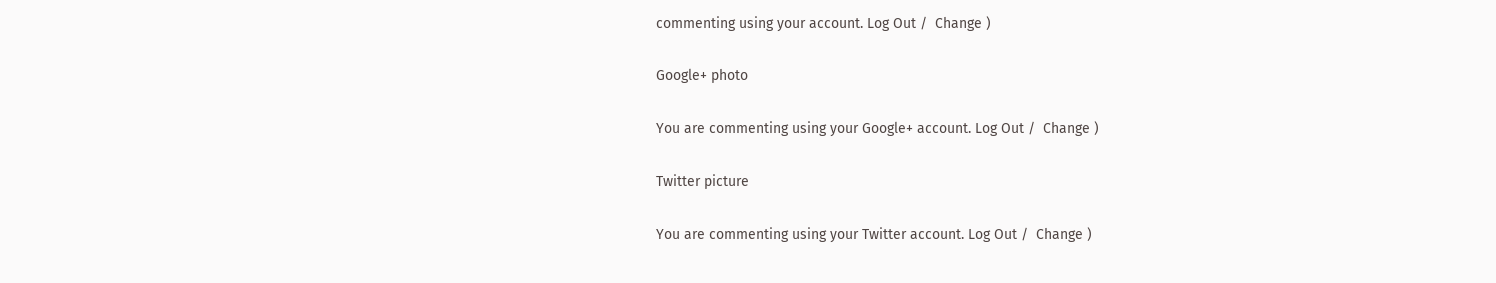commenting using your account. Log Out /  Change )

Google+ photo

You are commenting using your Google+ account. Log Out /  Change )

Twitter picture

You are commenting using your Twitter account. Log Out /  Change )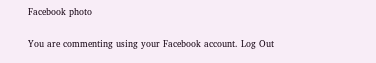Facebook photo

You are commenting using your Facebook account. Log Out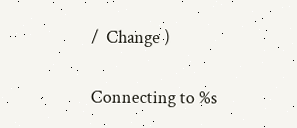/  Change )


Connecting to %s